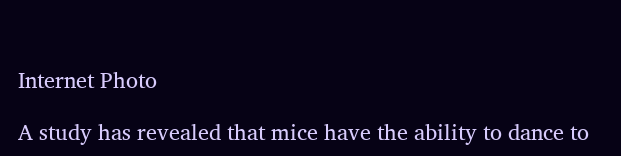Internet Photo

A study has revealed that mice have the ability to dance to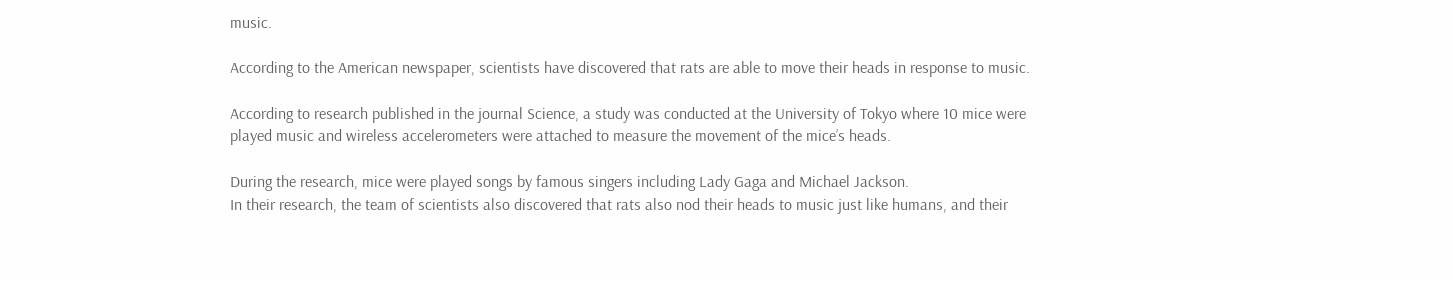music.

According to the American newspaper, scientists have discovered that rats are able to move their heads in response to music.

According to research published in the journal Science, a study was conducted at the University of Tokyo where 10 mice were played music and wireless accelerometers were attached to measure the movement of the mice’s heads.

During the research, mice were played songs by famous singers including Lady Gaga and Michael Jackson.
In their research, the team of scientists also discovered that rats also nod their heads to music just like humans, and their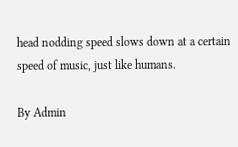head nodding speed slows down at a certain speed of music, just like humans.

By Admin